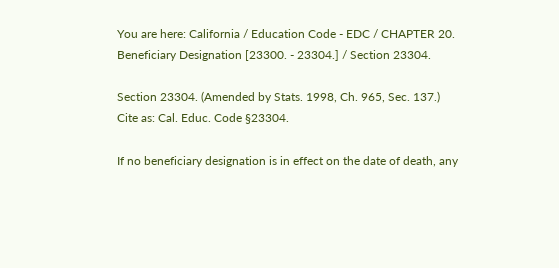You are here: California / Education Code - EDC / CHAPTER 20. Beneficiary Designation [23300. - 23304.] / Section 23304.

Section 23304. (Amended by Stats. 1998, Ch. 965, Sec. 137.)
Cite as: Cal. Educ. Code §23304.

If no beneficiary designation is in effect on the date of death, any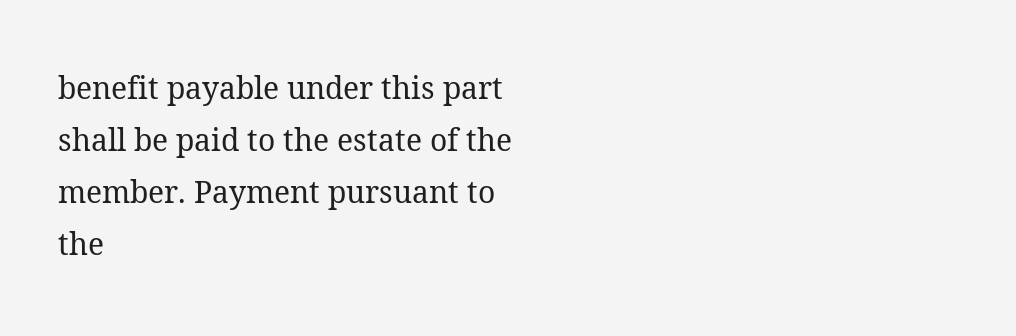benefit payable under this part shall be paid to the estate of the member. Payment pursuant to the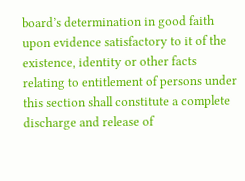board’s determination in good faith upon evidence satisfactory to it of the existence, identity or other facts relating to entitlement of persons under this section shall constitute a complete discharge and release of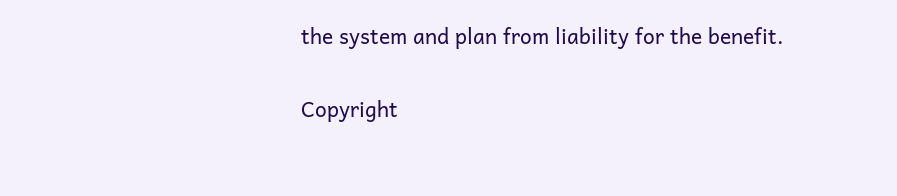the system and plan from liability for the benefit.

Copyright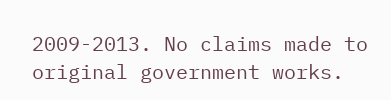2009-2013. No claims made to original government works.